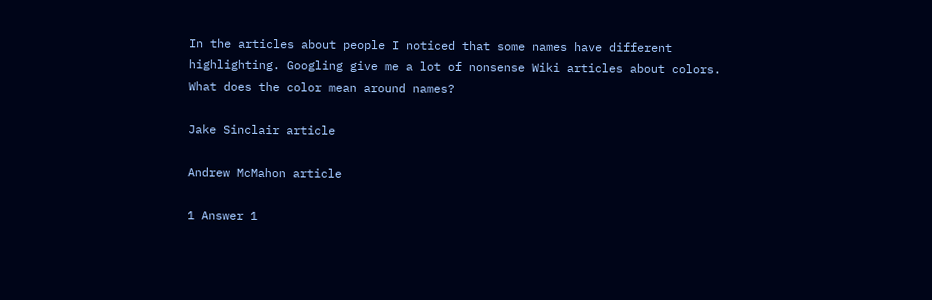In the articles about people I noticed that some names have different highlighting. Googling give me a lot of nonsense Wiki articles about colors. What does the color mean around names?

Jake Sinclair article

Andrew McMahon article

1 Answer 1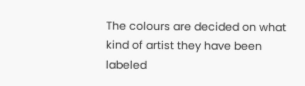The colours are decided on what kind of artist they have been labeled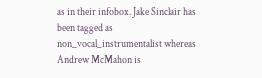as in their infobox. Jake Sinclair has been tagged as non_vocal_instrumentalist whereas Andrew McMahon is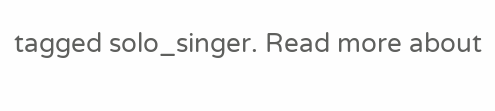tagged solo_singer. Read more about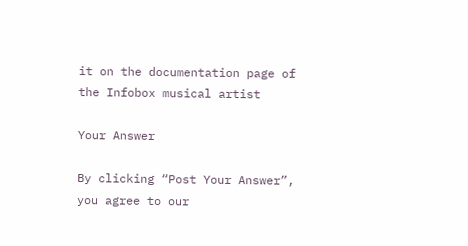it on the documentation page of the Infobox musical artist

Your Answer

By clicking “Post Your Answer”, you agree to our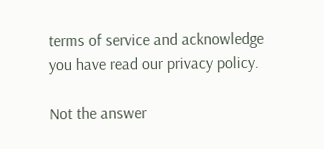terms of service and acknowledge you have read our privacy policy.

Not the answer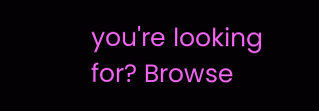you're looking for? Browse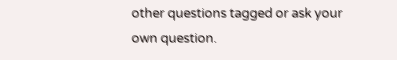other questions tagged or ask your own question.